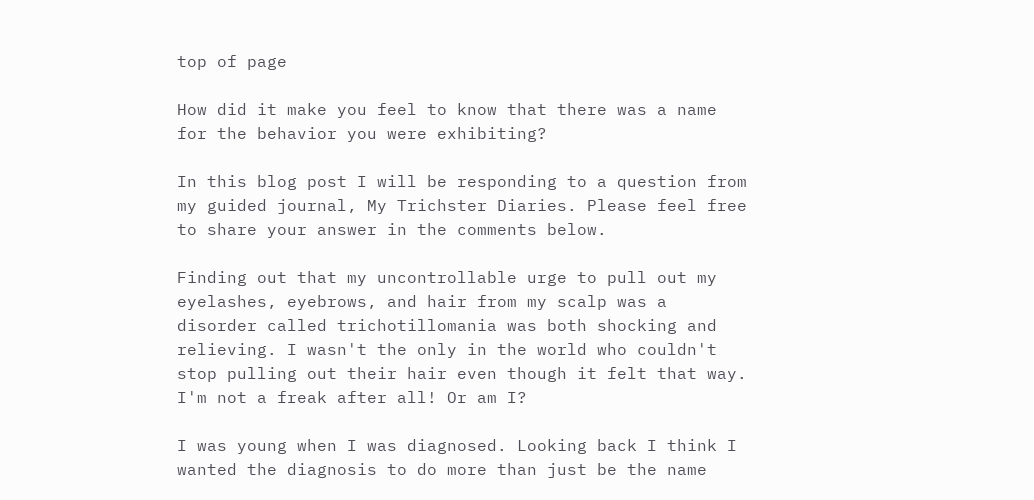top of page

How did it make you feel to know that there was a name for the behavior you were exhibiting?

In this blog post I will be responding to a question from my guided journal, My Trichster Diaries. Please feel free to share your answer in the comments below.

Finding out that my uncontrollable urge to pull out my eyelashes, eyebrows, and hair from my scalp was a disorder called trichotillomania was both shocking and relieving. I wasn't the only in the world who couldn't stop pulling out their hair even though it felt that way. I'm not a freak after all! Or am I?

I was young when I was diagnosed. Looking back I think I wanted the diagnosis to do more than just be the name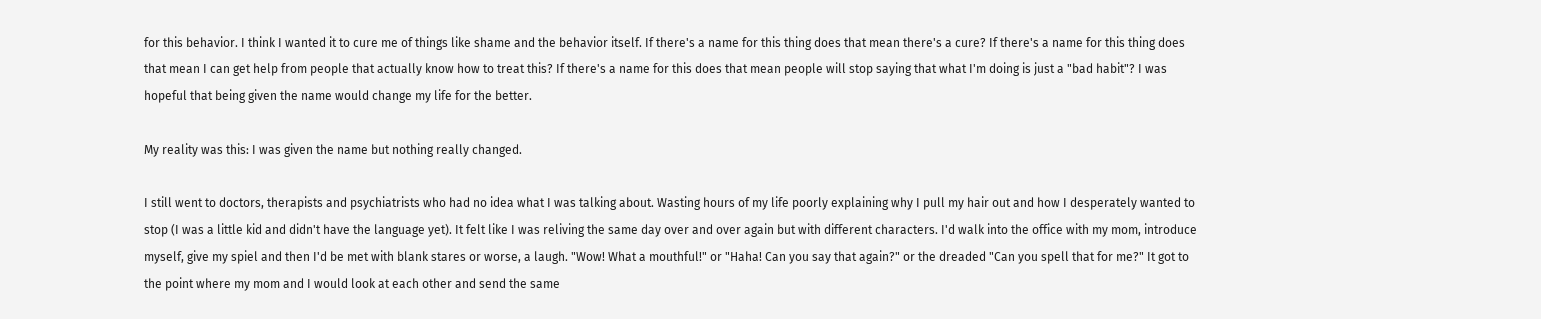for this behavior. I think I wanted it to cure me of things like shame and the behavior itself. If there's a name for this thing does that mean there's a cure? If there's a name for this thing does that mean I can get help from people that actually know how to treat this? If there's a name for this does that mean people will stop saying that what I'm doing is just a "bad habit"? I was hopeful that being given the name would change my life for the better.

My reality was this: I was given the name but nothing really changed.

I still went to doctors, therapists and psychiatrists who had no idea what I was talking about. Wasting hours of my life poorly explaining why I pull my hair out and how I desperately wanted to stop (I was a little kid and didn't have the language yet). It felt like I was reliving the same day over and over again but with different characters. I'd walk into the office with my mom, introduce myself, give my spiel and then I'd be met with blank stares or worse, a laugh. "Wow! What a mouthful!" or "Haha! Can you say that again?" or the dreaded "Can you spell that for me?" It got to the point where my mom and I would look at each other and send the same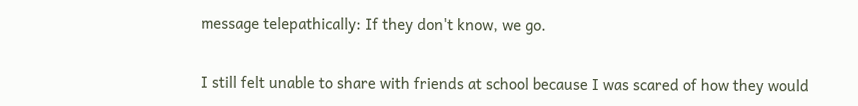message telepathically: If they don't know, we go.

I still felt unable to share with friends at school because I was scared of how they would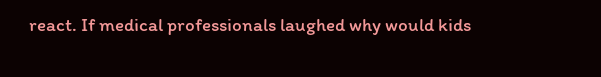react. If medical professionals laughed why would kids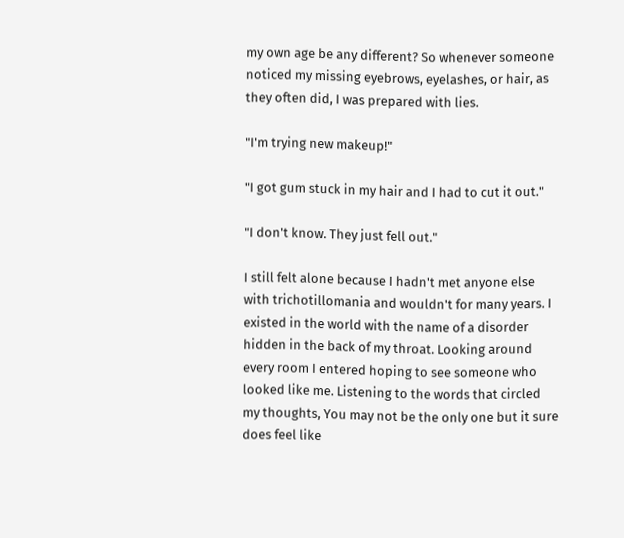my own age be any different? So whenever someone noticed my missing eyebrows, eyelashes, or hair, as they often did, I was prepared with lies.

"I'm trying new makeup!"

"I got gum stuck in my hair and I had to cut it out."

"I don't know. They just fell out."

I still felt alone because I hadn't met anyone else with trichotillomania and wouldn't for many years. I existed in the world with the name of a disorder hidden in the back of my throat. Looking around every room I entered hoping to see someone who looked like me. Listening to the words that circled my thoughts, You may not be the only one but it sure does feel like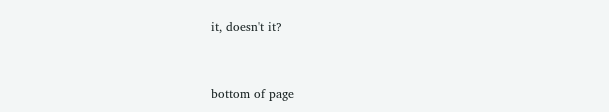it, doesn't it?


bottom of page